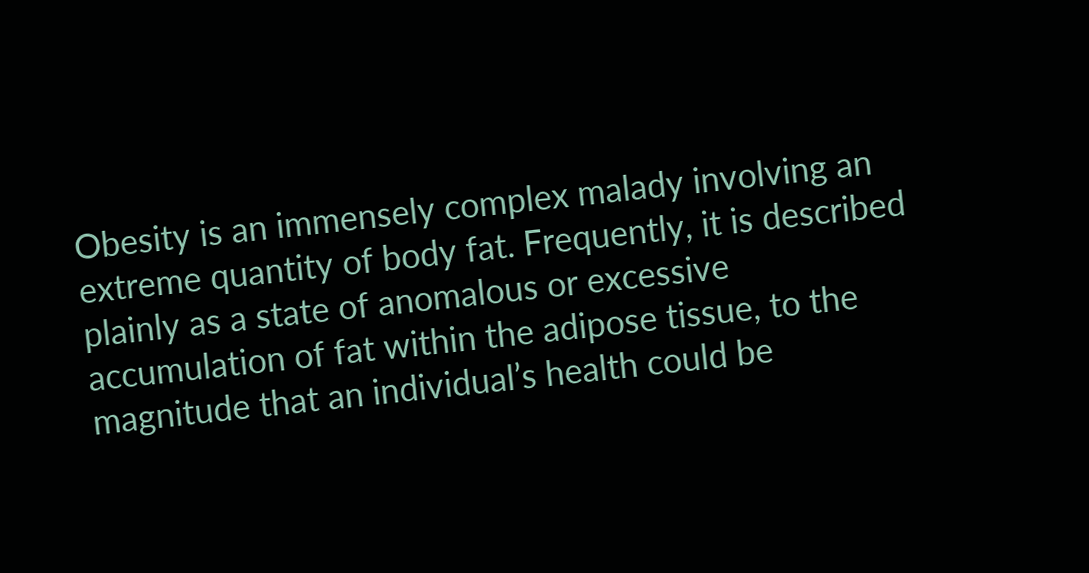Obesity is an immensely complex malady involving an extreme quantity of body fat. Frequently, it is described plainly as a state of anomalous or excessive accumulation of fat within the adipose tissue, to the magnitude that an individual’s health could be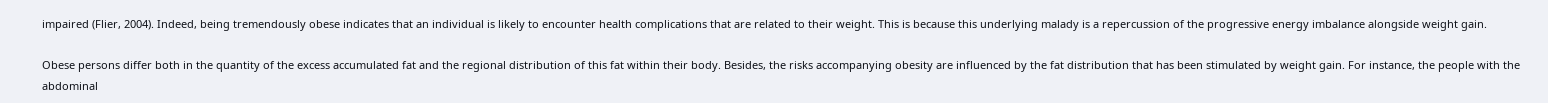impaired (Flier, 2004). Indeed, being tremendously obese indicates that an individual is likely to encounter health complications that are related to their weight. This is because this underlying malady is a repercussion of the progressive energy imbalance alongside weight gain.

Obese persons differ both in the quantity of the excess accumulated fat and the regional distribution of this fat within their body. Besides, the risks accompanying obesity are influenced by the fat distribution that has been stimulated by weight gain. For instance, the people with the abdominal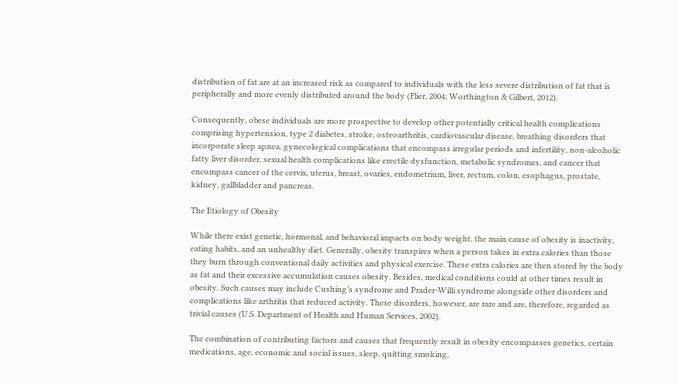distribution of fat are at an increased risk as compared to individuals with the less severe distribution of fat that is peripherally and more evenly distributed around the body (Flier, 2004; Worthington & Gilbert, 2012).

Consequently, obese individuals are more prospective to develop other potentially critical health complications comprising hypertension, type 2 diabetes, stroke, osteoarthritis, cardiovascular disease, breathing disorders that incorporate sleep apnea, gynecological complications that encompass irregular periods and infertility, non-alcoholic fatty liver disorder, sexual health complications like erectile dysfunction, metabolic syndromes, and cancer that encompass cancer of the cervix, uterus, breast, ovaries, endometrium, liver, rectum, colon, esophagus, prostate, kidney, gallbladder and pancreas.

The Etiology of Obesity

While there exist genetic, hormonal, and behavioral impacts on body weight, the main cause of obesity is inactivity, eating habits, and an unhealthy diet. Generally, obesity transpires when a person takes in extra calories than those they burn through conventional daily activities and physical exercise. These extra calories are then stored by the body as fat and their excessive accumulation causes obesity. Besides, medical conditions could at other times result in obesity. Such causes may include Cushing’s syndrome and Prader-Willi syndrome alongside other disorders and complications like arthritis that reduced activity. These disorders, however, are rare and are, therefore, regarded as trivial causes (U.S. Department of Health and Human Services, 2002).

The combination of contributing factors and causes that frequently result in obesity encompasses genetics, certain medications, age, economic and social issues, sleep, quitting smoking,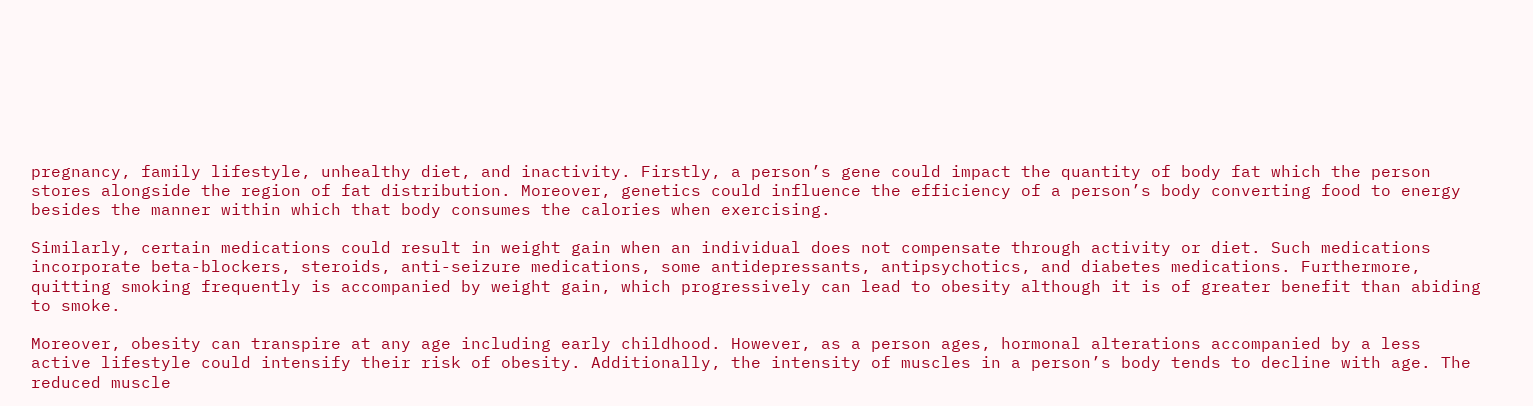pregnancy, family lifestyle, unhealthy diet, and inactivity. Firstly, a person’s gene could impact the quantity of body fat which the person stores alongside the region of fat distribution. Moreover, genetics could influence the efficiency of a person’s body converting food to energy besides the manner within which that body consumes the calories when exercising.

Similarly, certain medications could result in weight gain when an individual does not compensate through activity or diet. Such medications incorporate beta-blockers, steroids, anti-seizure medications, some antidepressants, antipsychotics, and diabetes medications. Furthermore, quitting smoking frequently is accompanied by weight gain, which progressively can lead to obesity although it is of greater benefit than abiding to smoke.

Moreover, obesity can transpire at any age including early childhood. However, as a person ages, hormonal alterations accompanied by a less active lifestyle could intensify their risk of obesity. Additionally, the intensity of muscles in a person’s body tends to decline with age. The reduced muscle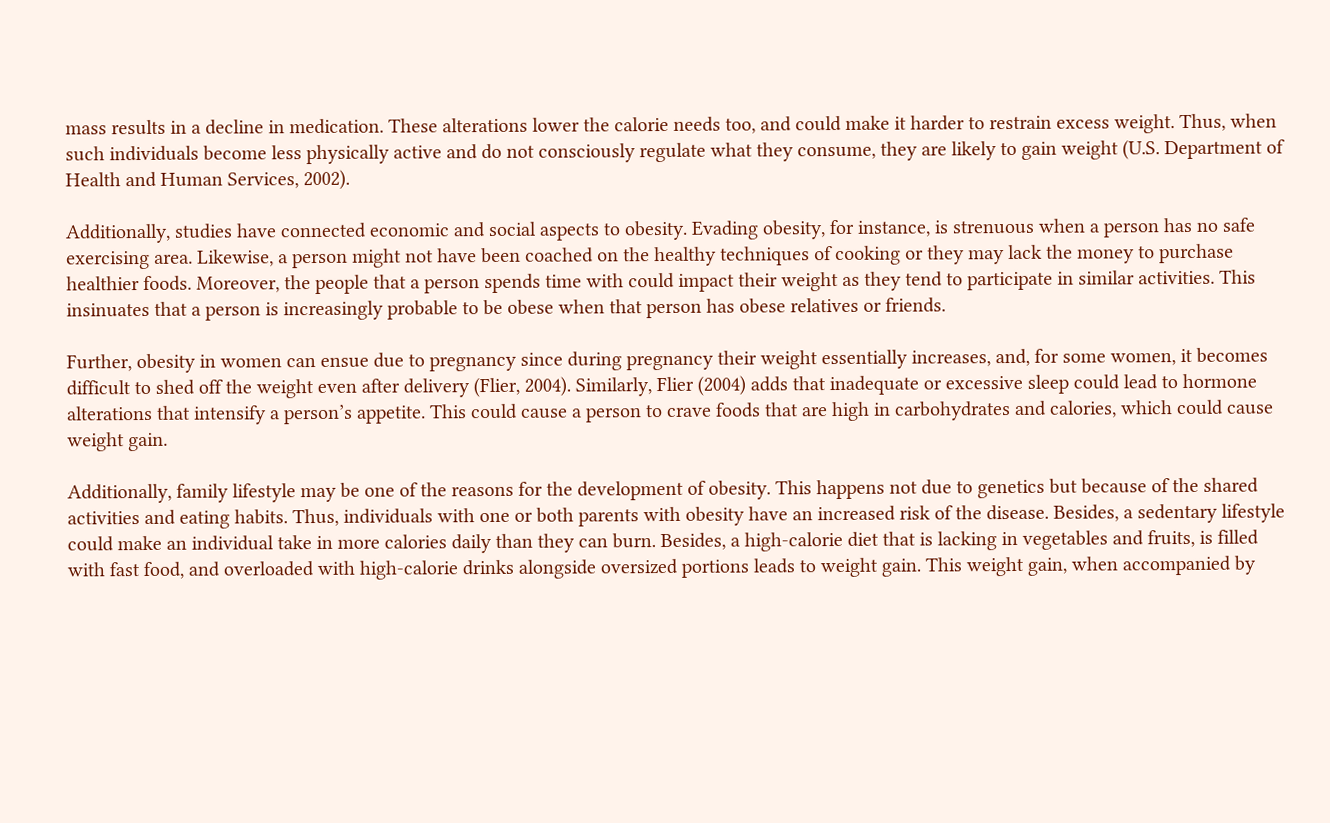mass results in a decline in medication. These alterations lower the calorie needs too, and could make it harder to restrain excess weight. Thus, when such individuals become less physically active and do not consciously regulate what they consume, they are likely to gain weight (U.S. Department of Health and Human Services, 2002).

Additionally, studies have connected economic and social aspects to obesity. Evading obesity, for instance, is strenuous when a person has no safe exercising area. Likewise, a person might not have been coached on the healthy techniques of cooking or they may lack the money to purchase healthier foods. Moreover, the people that a person spends time with could impact their weight as they tend to participate in similar activities. This insinuates that a person is increasingly probable to be obese when that person has obese relatives or friends.

Further, obesity in women can ensue due to pregnancy since during pregnancy their weight essentially increases, and, for some women, it becomes difficult to shed off the weight even after delivery (Flier, 2004). Similarly, Flier (2004) adds that inadequate or excessive sleep could lead to hormone alterations that intensify a person’s appetite. This could cause a person to crave foods that are high in carbohydrates and calories, which could cause weight gain.

Additionally, family lifestyle may be one of the reasons for the development of obesity. This happens not due to genetics but because of the shared activities and eating habits. Thus, individuals with one or both parents with obesity have an increased risk of the disease. Besides, a sedentary lifestyle could make an individual take in more calories daily than they can burn. Besides, a high-calorie diet that is lacking in vegetables and fruits, is filled with fast food, and overloaded with high-calorie drinks alongside oversized portions leads to weight gain. This weight gain, when accompanied by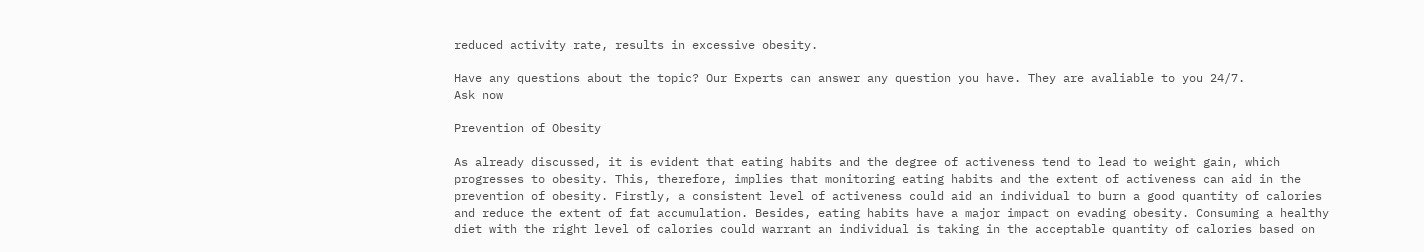reduced activity rate, results in excessive obesity.

Have any questions about the topic? Our Experts can answer any question you have. They are avaliable to you 24/7.
Ask now

Prevention of Obesity

As already discussed, it is evident that eating habits and the degree of activeness tend to lead to weight gain, which progresses to obesity. This, therefore, implies that monitoring eating habits and the extent of activeness can aid in the prevention of obesity. Firstly, a consistent level of activeness could aid an individual to burn a good quantity of calories and reduce the extent of fat accumulation. Besides, eating habits have a major impact on evading obesity. Consuming a healthy diet with the right level of calories could warrant an individual is taking in the acceptable quantity of calories based on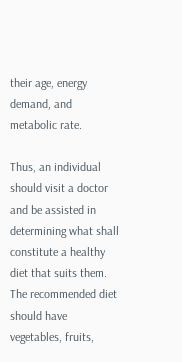their age, energy demand, and metabolic rate.

Thus, an individual should visit a doctor and be assisted in determining what shall constitute a healthy diet that suits them. The recommended diet should have vegetables, fruits,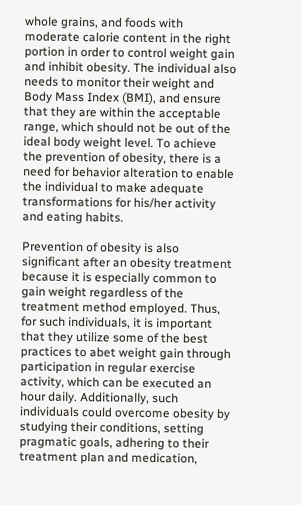whole grains, and foods with moderate calorie content in the right portion in order to control weight gain and inhibit obesity. The individual also needs to monitor their weight and Body Mass Index (BMI), and ensure that they are within the acceptable range, which should not be out of the ideal body weight level. To achieve the prevention of obesity, there is a need for behavior alteration to enable the individual to make adequate transformations for his/her activity and eating habits.

Prevention of obesity is also significant after an obesity treatment because it is especially common to gain weight regardless of the treatment method employed. Thus, for such individuals, it is important that they utilize some of the best practices to abet weight gain through participation in regular exercise activity, which can be executed an hour daily. Additionally, such individuals could overcome obesity by studying their conditions, setting pragmatic goals, adhering to their treatment plan and medication,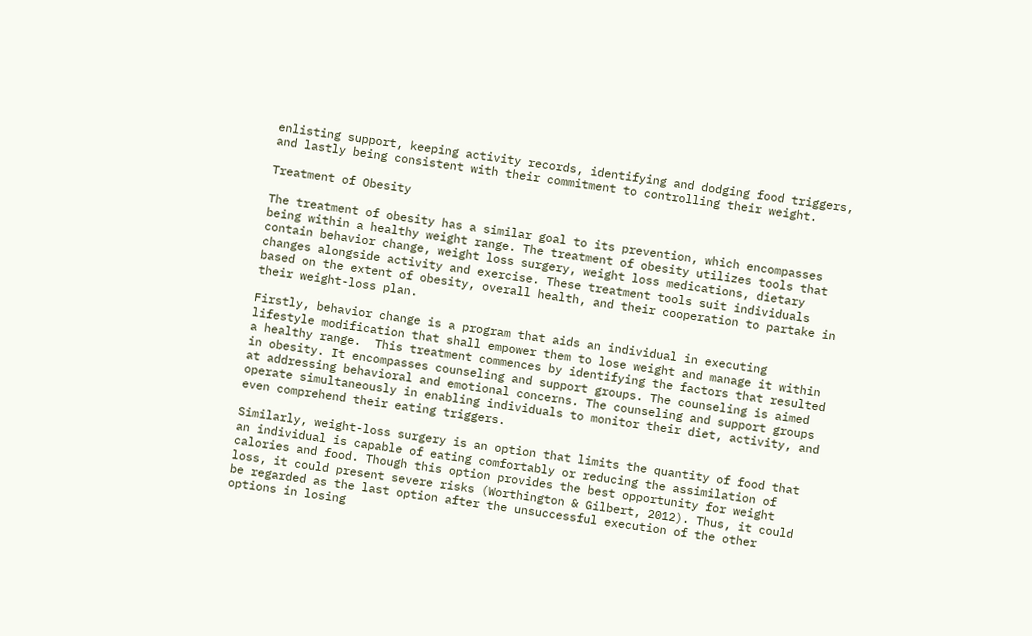enlisting support, keeping activity records, identifying and dodging food triggers, and lastly being consistent with their commitment to controlling their weight.

Treatment of Obesity

The treatment of obesity has a similar goal to its prevention, which encompasses being within a healthy weight range. The treatment of obesity utilizes tools that contain behavior change, weight loss surgery, weight loss medications, dietary changes alongside activity and exercise. These treatment tools suit individuals based on the extent of obesity, overall health, and their cooperation to partake in their weight-loss plan.

Firstly, behavior change is a program that aids an individual in executing lifestyle modification that shall empower them to lose weight and manage it within a healthy range.  This treatment commences by identifying the factors that resulted in obesity. It encompasses counseling and support groups. The counseling is aimed at addressing behavioral and emotional concerns. The counseling and support groups operate simultaneously in enabling individuals to monitor their diet, activity, and even comprehend their eating triggers.

Similarly, weight-loss surgery is an option that limits the quantity of food that an individual is capable of eating comfortably or reducing the assimilation of calories and food. Though this option provides the best opportunity for weight loss, it could present severe risks (Worthington & Gilbert, 2012). Thus, it could be regarded as the last option after the unsuccessful execution of the other options in losing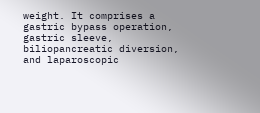weight. It comprises a gastric bypass operation, gastric sleeve, biliopancreatic diversion, and laparoscopic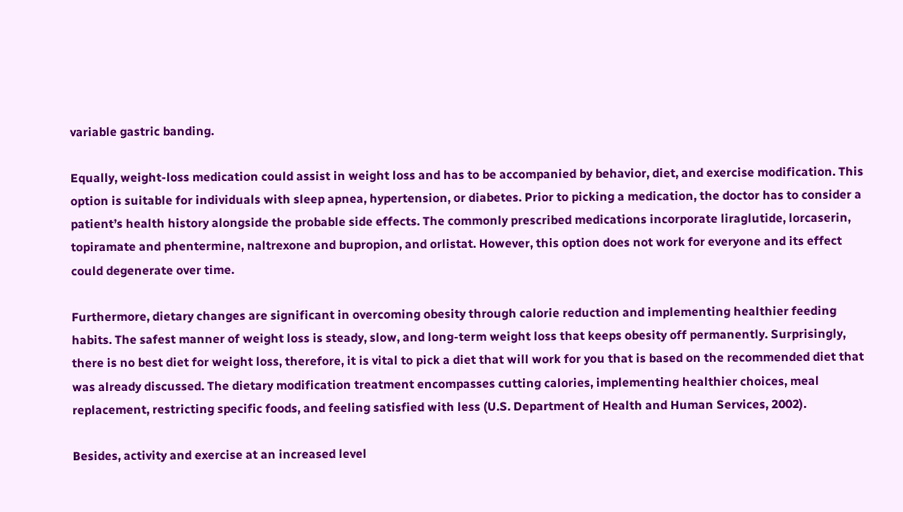variable gastric banding.

Equally, weight-loss medication could assist in weight loss and has to be accompanied by behavior, diet, and exercise modification. This option is suitable for individuals with sleep apnea, hypertension, or diabetes. Prior to picking a medication, the doctor has to consider a patient’s health history alongside the probable side effects. The commonly prescribed medications incorporate liraglutide, lorcaserin, topiramate and phentermine, naltrexone and bupropion, and orlistat. However, this option does not work for everyone and its effect could degenerate over time.

Furthermore, dietary changes are significant in overcoming obesity through calorie reduction and implementing healthier feeding habits. The safest manner of weight loss is steady, slow, and long-term weight loss that keeps obesity off permanently. Surprisingly, there is no best diet for weight loss, therefore, it is vital to pick a diet that will work for you that is based on the recommended diet that was already discussed. The dietary modification treatment encompasses cutting calories, implementing healthier choices, meal replacement, restricting specific foods, and feeling satisfied with less (U.S. Department of Health and Human Services, 2002).

Besides, activity and exercise at an increased level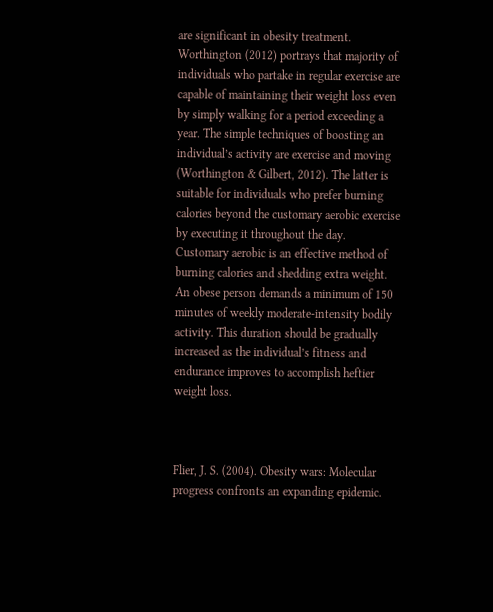are significant in obesity treatment. Worthington (2012) portrays that majority of individuals who partake in regular exercise are capable of maintaining their weight loss even by simply walking for a period exceeding a year. The simple techniques of boosting an individual’s activity are exercise and moving (Worthington & Gilbert, 2012). The latter is suitable for individuals who prefer burning calories beyond the customary aerobic exercise by executing it throughout the day. Customary aerobic is an effective method of burning calories and shedding extra weight. An obese person demands a minimum of 150 minutes of weekly moderate-intensity bodily activity. This duration should be gradually increased as the individual’s fitness and endurance improves to accomplish heftier weight loss.



Flier, J. S. (2004). Obesity wars: Molecular progress confronts an expanding epidemic.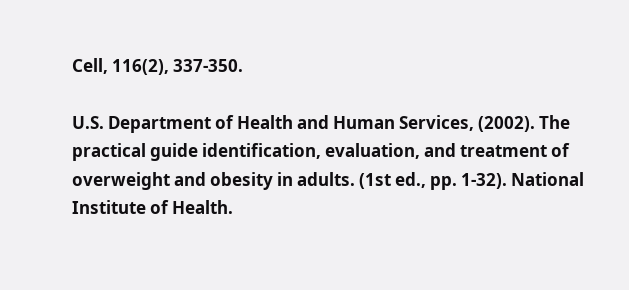Cell, 116(2), 337-350.

U.S. Department of Health and Human Services, (2002). The practical guide identification, evaluation, and treatment of overweight and obesity in adults. (1st ed., pp. 1-32). National Institute of Health.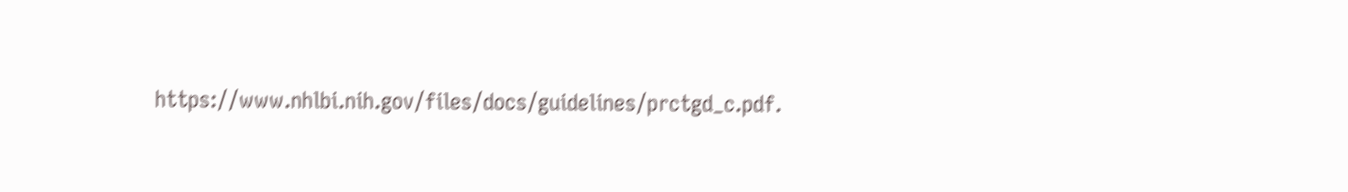https://www.nhlbi.nih.gov/files/docs/guidelines/prctgd_c.pdf.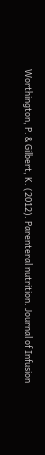Worthington, P. & Gilbert, K. (2012). Parenteral nutrition. Journal of Infusion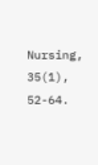Nursing, 35(1), 52-64.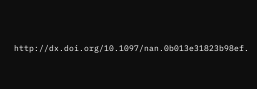http://dx.doi.org/10.1097/nan.0b013e31823b98ef.